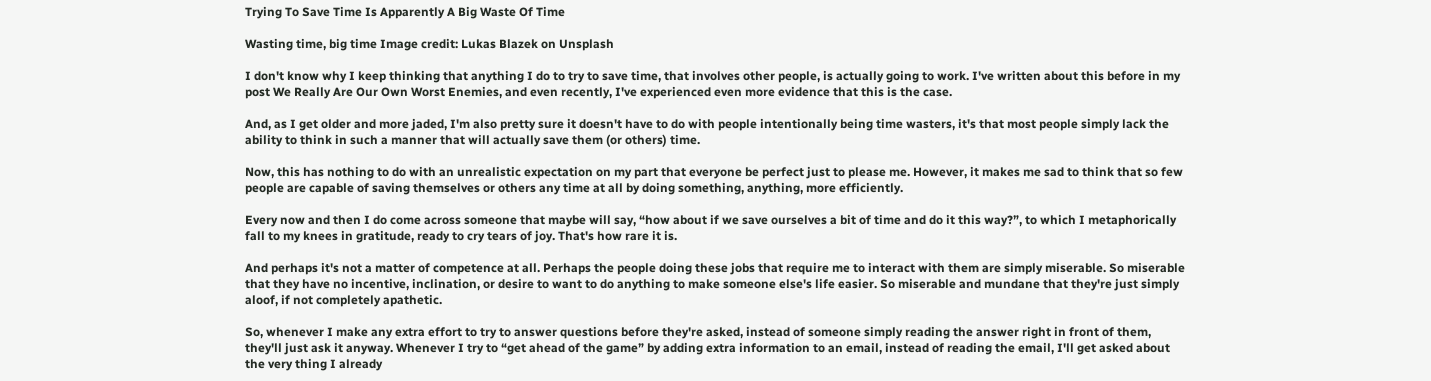Trying To Save Time Is Apparently A Big Waste Of Time

Wasting time, big time Image credit: Lukas Blazek on Unsplash

I don't know why I keep thinking that anything I do to try to save time, that involves other people, is actually going to work. I've written about this before in my post We Really Are Our Own Worst Enemies, and even recently, I've experienced even more evidence that this is the case.

And, as I get older and more jaded, I'm also pretty sure it doesn't have to do with people intentionally being time wasters, it's that most people simply lack the ability to think in such a manner that will actually save them (or others) time.

Now, this has nothing to do with an unrealistic expectation on my part that everyone be perfect just to please me. However, it makes me sad to think that so few people are capable of saving themselves or others any time at all by doing something, anything, more efficiently.

Every now and then I do come across someone that maybe will say, “how about if we save ourselves a bit of time and do it this way?”, to which I metaphorically fall to my knees in gratitude, ready to cry tears of joy. That's how rare it is.

And perhaps it's not a matter of competence at all. Perhaps the people doing these jobs that require me to interact with them are simply miserable. So miserable that they have no incentive, inclination, or desire to want to do anything to make someone else's life easier. So miserable and mundane that they're just simply aloof, if not completely apathetic.

So, whenever I make any extra effort to try to answer questions before they're asked, instead of someone simply reading the answer right in front of them, they'll just ask it anyway. Whenever I try to “get ahead of the game” by adding extra information to an email, instead of reading the email, I'll get asked about the very thing I already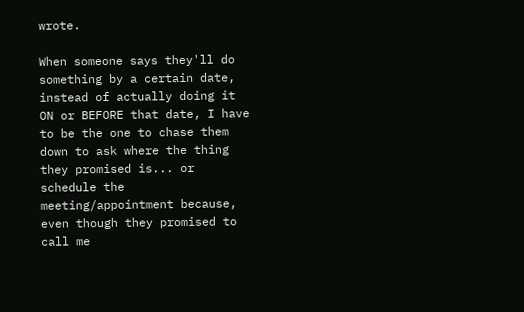wrote.

When someone says they'll do something by a certain date, instead of actually doing it ON or BEFORE that date, I have to be the one to chase them down to ask where the thing they promised is... or schedule the meeting/appointment because, even though they promised to call me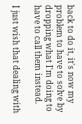back to do it, it's now my problem to have to solve by dropping what I'm doing to have to call them instead.

I just wish that dealing with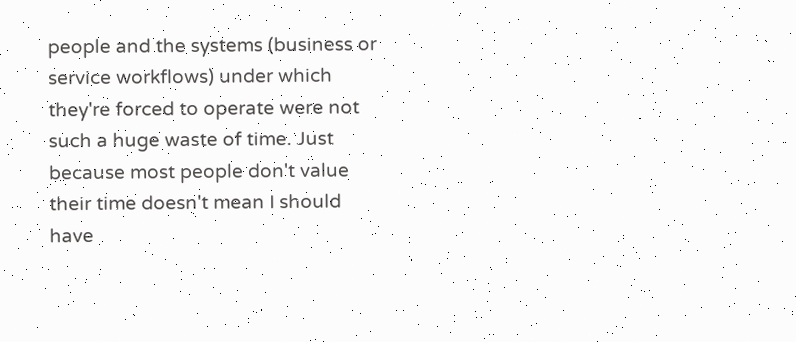people and the systems (business or service workflows) under which they're forced to operate were not such a huge waste of time. Just because most people don't value their time doesn't mean I should have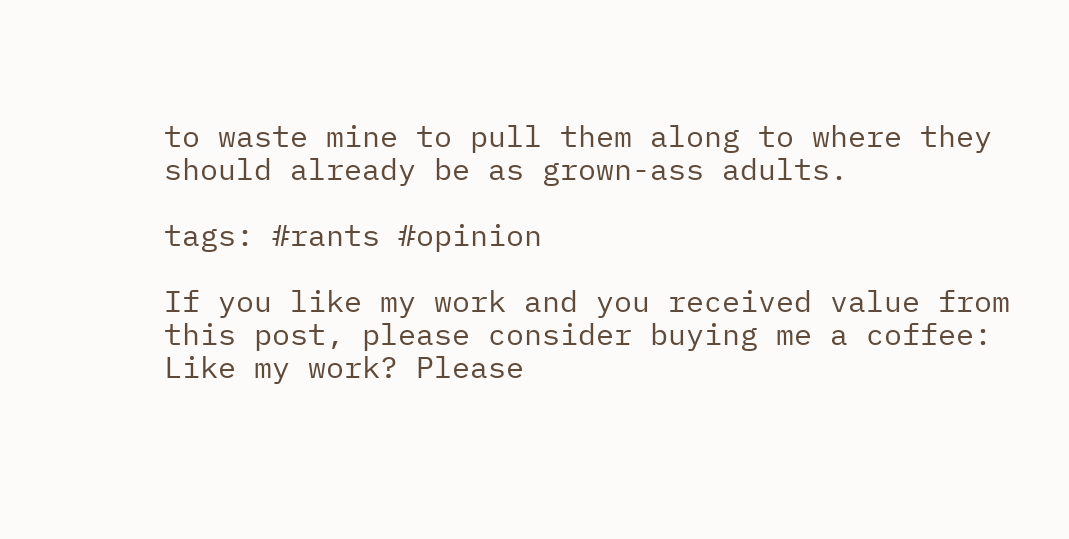to waste mine to pull them along to where they should already be as grown-ass adults.

tags: #rants #opinion

If you like my work and you received value from this post, please consider buying me a coffee: Like my work? Please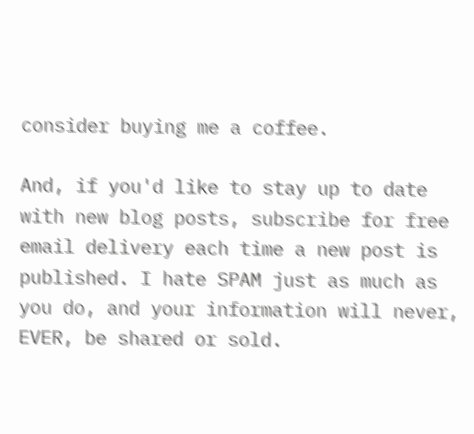consider buying me a coffee.

And, if you'd like to stay up to date with new blog posts, subscribe for free email delivery each time a new post is published. I hate SPAM just as much as you do, and your information will never, EVER, be shared or sold.